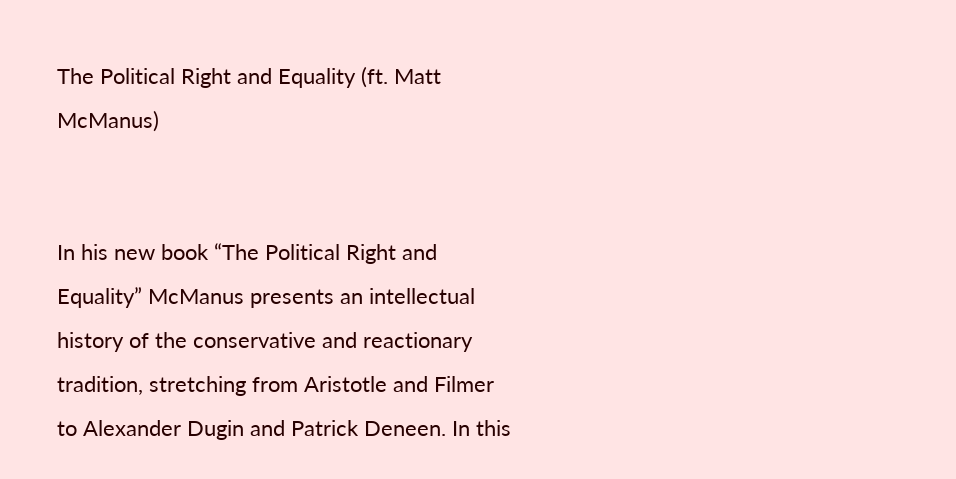The Political Right and Equality (ft. Matt McManus)


In his new book “The Political Right and Equality” McManus presents an intellectual history of the conservative and reactionary tradition, stretching from Aristotle and Filmer to Alexander Dugin and Patrick Deneen. In this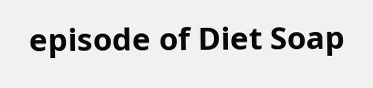episode of Diet Soap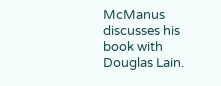McManus discusses his book with Douglas Lain.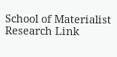School of Materialist Research Link